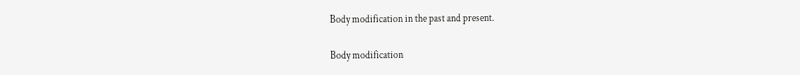Body modification in the past and present.

Body modification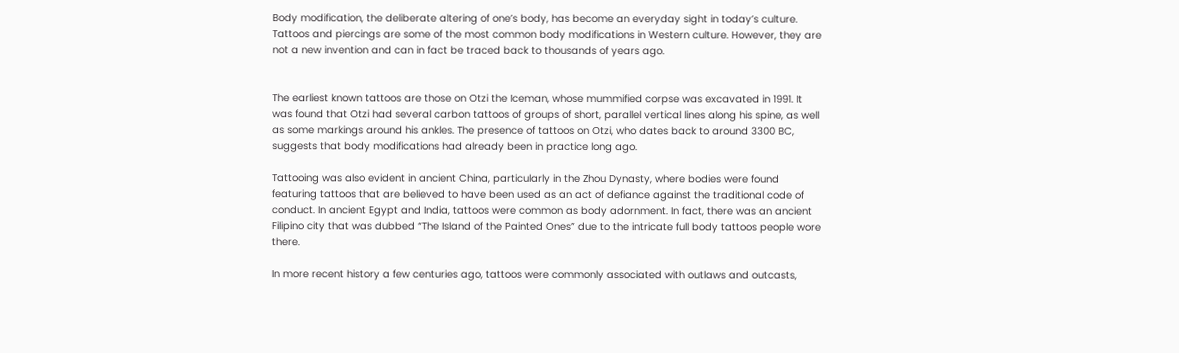Body modification, the deliberate altering of one’s body, has become an everyday sight in today’s culture. Tattoos and piercings are some of the most common body modifications in Western culture. However, they are not a new invention and can in fact be traced back to thousands of years ago.


The earliest known tattoos are those on Otzi the Iceman, whose mummified corpse was excavated in 1991. It was found that Otzi had several carbon tattoos of groups of short, parallel vertical lines along his spine, as well as some markings around his ankles. The presence of tattoos on Otzi, who dates back to around 3300 BC, suggests that body modifications had already been in practice long ago.

Tattooing was also evident in ancient China, particularly in the Zhou Dynasty, where bodies were found featuring tattoos that are believed to have been used as an act of defiance against the traditional code of conduct. In ancient Egypt and India, tattoos were common as body adornment. In fact, there was an ancient Filipino city that was dubbed “The Island of the Painted Ones” due to the intricate full body tattoos people wore there.

In more recent history a few centuries ago, tattoos were commonly associated with outlaws and outcasts,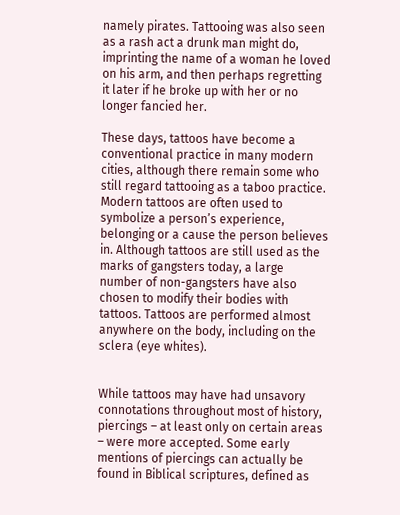namely pirates. Tattooing was also seen as a rash act a drunk man might do, imprinting the name of a woman he loved on his arm, and then perhaps regretting it later if he broke up with her or no longer fancied her.

These days, tattoos have become a conventional practice in many modern cities, although there remain some who still regard tattooing as a taboo practice. Modern tattoos are often used to symbolize a person’s experience, belonging or a cause the person believes in. Although tattoos are still used as the marks of gangsters today, a large number of non-gangsters have also chosen to modify their bodies with tattoos. Tattoos are performed almost anywhere on the body, including on the sclera (eye whites).


While tattoos may have had unsavory connotations throughout most of history, piercings – at least only on certain areas – were more accepted. Some early mentions of piercings can actually be found in Biblical scriptures, defined as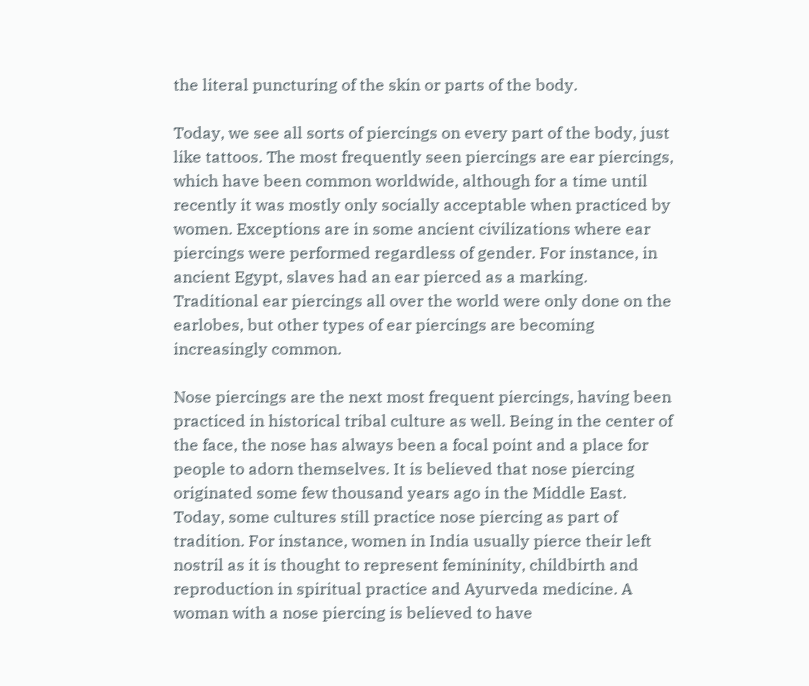the literal puncturing of the skin or parts of the body.

Today, we see all sorts of piercings on every part of the body, just like tattoos. The most frequently seen piercings are ear piercings, which have been common worldwide, although for a time until recently it was mostly only socially acceptable when practiced by women. Exceptions are in some ancient civilizations where ear piercings were performed regardless of gender. For instance, in ancient Egypt, slaves had an ear pierced as a marking. Traditional ear piercings all over the world were only done on the earlobes, but other types of ear piercings are becoming increasingly common.

Nose piercings are the next most frequent piercings, having been practiced in historical tribal culture as well. Being in the center of the face, the nose has always been a focal point and a place for people to adorn themselves. It is believed that nose piercing originated some few thousand years ago in the Middle East. Today, some cultures still practice nose piercing as part of tradition. For instance, women in India usually pierce their left nostril as it is thought to represent femininity, childbirth and reproduction in spiritual practice and Ayurveda medicine. A woman with a nose piercing is believed to have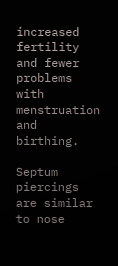increased fertility and fewer problems with menstruation and birthing.

Septum piercings are similar to nose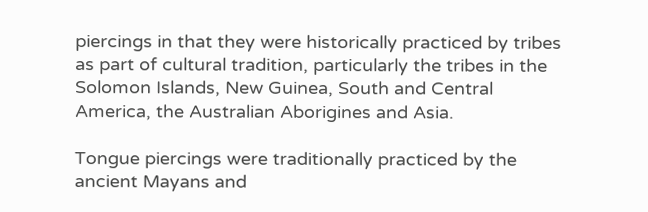piercings in that they were historically practiced by tribes as part of cultural tradition, particularly the tribes in the Solomon Islands, New Guinea, South and Central America, the Australian Aborigines and Asia.

Tongue piercings were traditionally practiced by the ancient Mayans and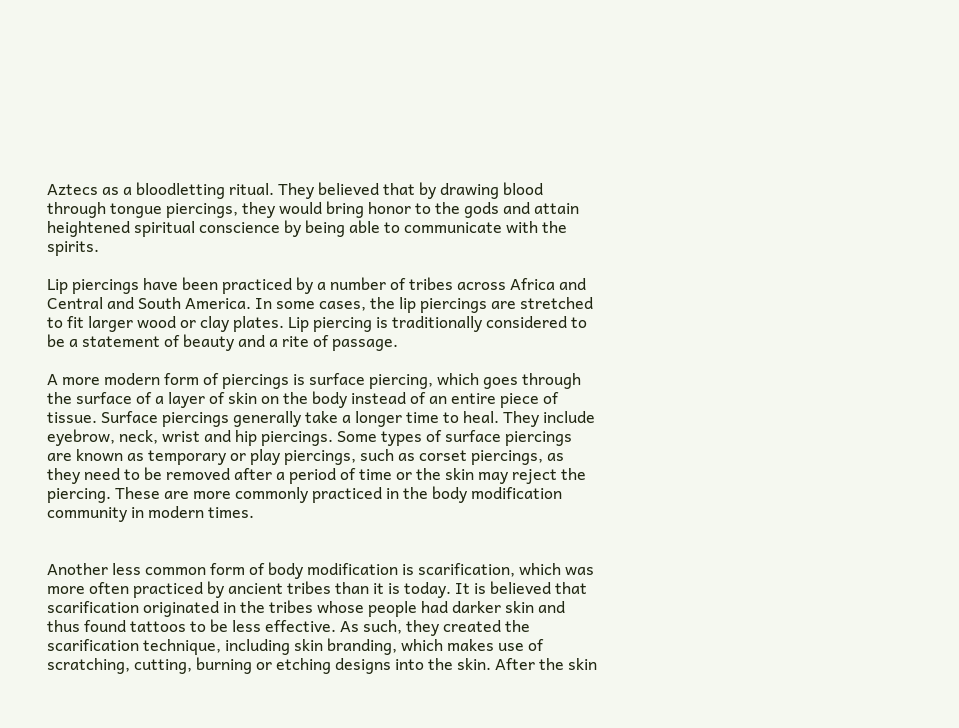Aztecs as a bloodletting ritual. They believed that by drawing blood through tongue piercings, they would bring honor to the gods and attain heightened spiritual conscience by being able to communicate with the spirits.

Lip piercings have been practiced by a number of tribes across Africa and Central and South America. In some cases, the lip piercings are stretched to fit larger wood or clay plates. Lip piercing is traditionally considered to be a statement of beauty and a rite of passage.

A more modern form of piercings is surface piercing, which goes through the surface of a layer of skin on the body instead of an entire piece of tissue. Surface piercings generally take a longer time to heal. They include eyebrow, neck, wrist and hip piercings. Some types of surface piercings are known as temporary or play piercings, such as corset piercings, as they need to be removed after a period of time or the skin may reject the piercing. These are more commonly practiced in the body modification community in modern times.


Another less common form of body modification is scarification, which was more often practiced by ancient tribes than it is today. It is believed that scarification originated in the tribes whose people had darker skin and thus found tattoos to be less effective. As such, they created the scarification technique, including skin branding, which makes use of scratching, cutting, burning or etching designs into the skin. After the skin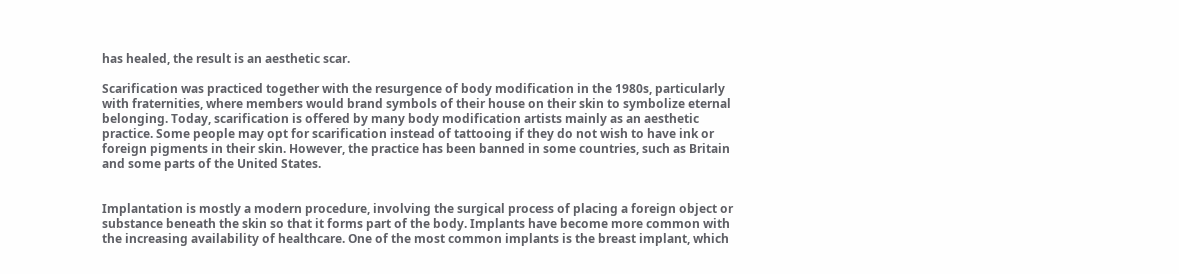has healed, the result is an aesthetic scar.

Scarification was practiced together with the resurgence of body modification in the 1980s, particularly with fraternities, where members would brand symbols of their house on their skin to symbolize eternal belonging. Today, scarification is offered by many body modification artists mainly as an aesthetic practice. Some people may opt for scarification instead of tattooing if they do not wish to have ink or foreign pigments in their skin. However, the practice has been banned in some countries, such as Britain and some parts of the United States.


Implantation is mostly a modern procedure, involving the surgical process of placing a foreign object or substance beneath the skin so that it forms part of the body. Implants have become more common with the increasing availability of healthcare. One of the most common implants is the breast implant, which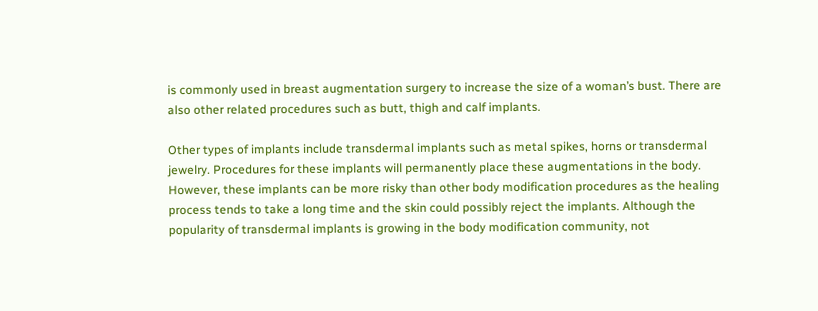is commonly used in breast augmentation surgery to increase the size of a woman’s bust. There are also other related procedures such as butt, thigh and calf implants.

Other types of implants include transdermal implants such as metal spikes, horns or transdermal jewelry. Procedures for these implants will permanently place these augmentations in the body. However, these implants can be more risky than other body modification procedures as the healing process tends to take a long time and the skin could possibly reject the implants. Although the popularity of transdermal implants is growing in the body modification community, not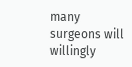many surgeons will willingly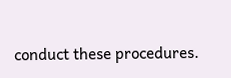conduct these procedures.